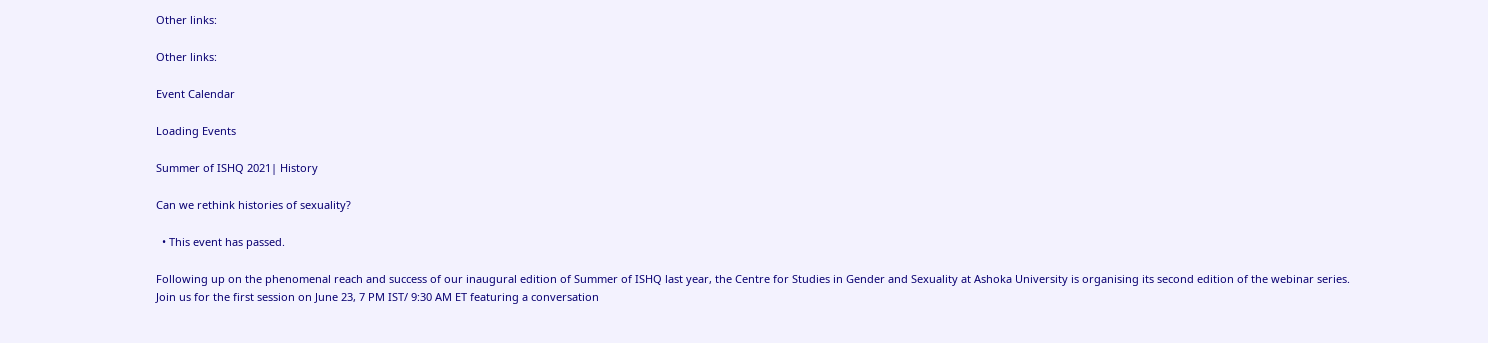Other links:

Other links:

Event Calendar

Loading Events

Summer of ISHQ 2021| History

Can we rethink histories of sexuality?

  • This event has passed.

Following up on the phenomenal reach and success of our inaugural edition of Summer of ISHQ last year, the Centre for Studies in Gender and Sexuality at Ashoka University is organising its second edition of the webinar series.
Join us for the first session on June 23, 7 PM IST/ 9:30 AM ET featuring a conversation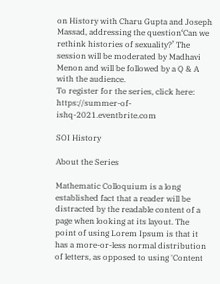on History with Charu Gupta and Joseph Massad, addressing the question‘Can we rethink histories of sexuality?’ The session will be moderated by Madhavi Menon and will be followed by a Q & A with the audience.
To register for the series, click here: https://summer-of-ishq-2021.eventbrite.com

SOI History

About the Series

Mathematic Colloquium is a long established fact that a reader will be distracted by the readable content of a page when looking at its layout. The point of using Lorem Ipsum is that it has a more-or-less normal distribution of letters, as opposed to using 'Content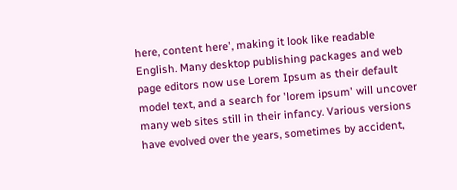here, content here', making it look like readable English. Many desktop publishing packages and web page editors now use Lorem Ipsum as their default model text, and a search for 'lorem ipsum' will uncover many web sites still in their infancy. Various versions have evolved over the years, sometimes by accident,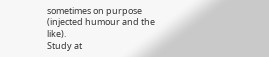sometimes on purpose (injected humour and the like).
Study at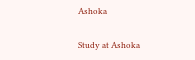Ashoka

Study at Ashoka